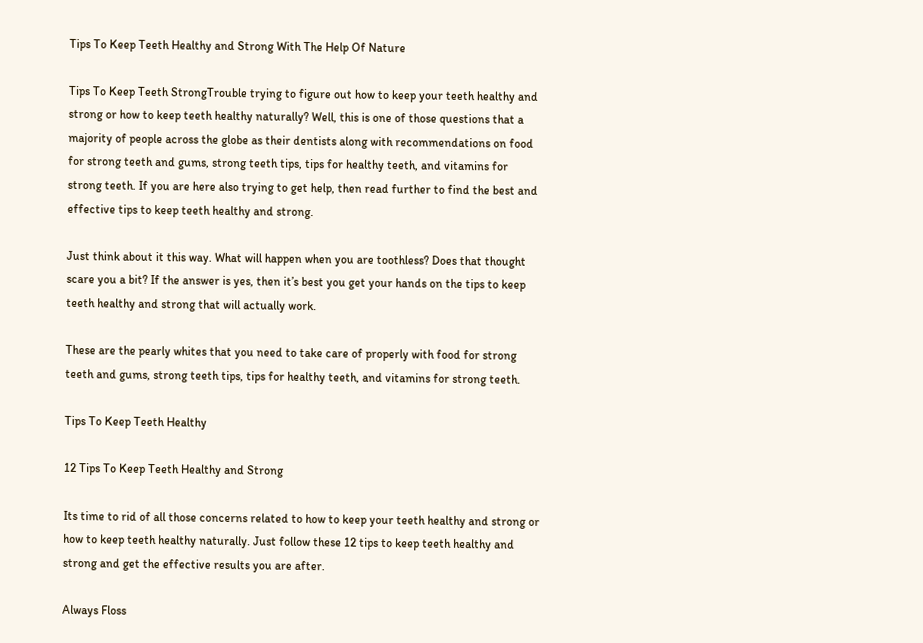Tips To Keep Teeth Healthy and Strong With The Help Of Nature

Tips To Keep Teeth StrongTrouble trying to figure out how to keep your teeth healthy and strong or how to keep teeth healthy naturally? Well, this is one of those questions that a majority of people across the globe as their dentists along with recommendations on food for strong teeth and gums, strong teeth tips, tips for healthy teeth, and vitamins for strong teeth. If you are here also trying to get help, then read further to find the best and effective tips to keep teeth healthy and strong.

Just think about it this way. What will happen when you are toothless? Does that thought scare you a bit? If the answer is yes, then it’s best you get your hands on the tips to keep teeth healthy and strong that will actually work.

These are the pearly whites that you need to take care of properly with food for strong teeth and gums, strong teeth tips, tips for healthy teeth, and vitamins for strong teeth.

Tips To Keep Teeth Healthy

12 Tips To Keep Teeth Healthy and Strong

Its time to rid of all those concerns related to how to keep your teeth healthy and strong or how to keep teeth healthy naturally. Just follow these 12 tips to keep teeth healthy and strong and get the effective results you are after.

Always Floss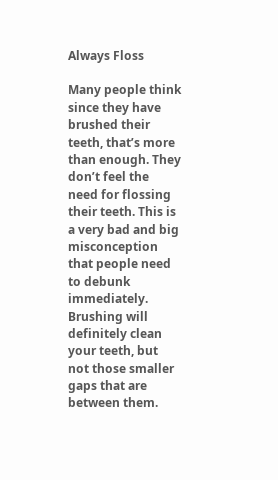Always Floss

Many people think since they have brushed their teeth, that’s more than enough. They don’t feel the need for flossing their teeth. This is a very bad and big misconception that people need to debunk immediately. Brushing will definitely clean your teeth, but not those smaller gaps that are between them.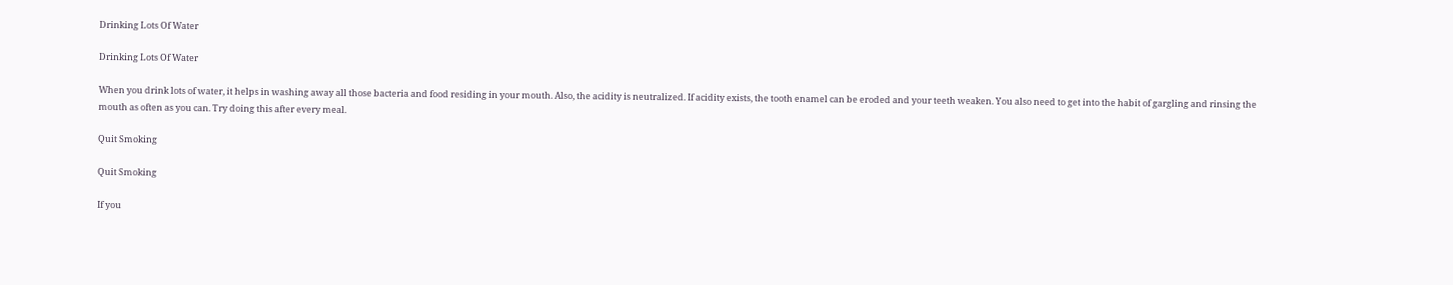Drinking Lots Of Water

Drinking Lots Of Water

When you drink lots of water, it helps in washing away all those bacteria and food residing in your mouth. Also, the acidity is neutralized. If acidity exists, the tooth enamel can be eroded and your teeth weaken. You also need to get into the habit of gargling and rinsing the mouth as often as you can. Try doing this after every meal.

Quit Smoking

Quit Smoking

If you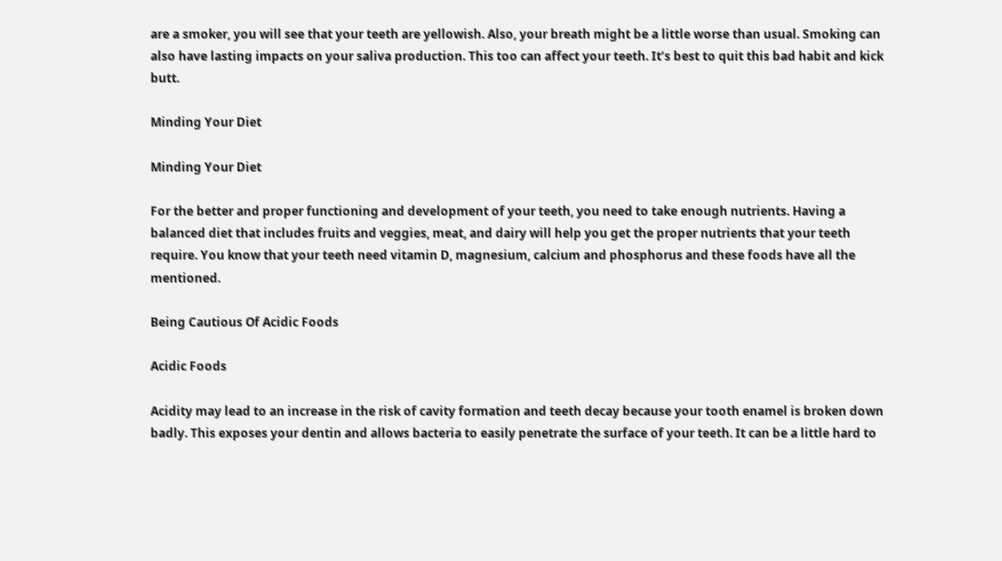are a smoker, you will see that your teeth are yellowish. Also, your breath might be a little worse than usual. Smoking can also have lasting impacts on your saliva production. This too can affect your teeth. It’s best to quit this bad habit and kick butt.

Minding Your Diet

Minding Your Diet

For the better and proper functioning and development of your teeth, you need to take enough nutrients. Having a balanced diet that includes fruits and veggies, meat, and dairy will help you get the proper nutrients that your teeth require. You know that your teeth need vitamin D, magnesium, calcium and phosphorus and these foods have all the mentioned.

Being Cautious Of Acidic Foods

Acidic Foods

Acidity may lead to an increase in the risk of cavity formation and teeth decay because your tooth enamel is broken down badly. This exposes your dentin and allows bacteria to easily penetrate the surface of your teeth. It can be a little hard to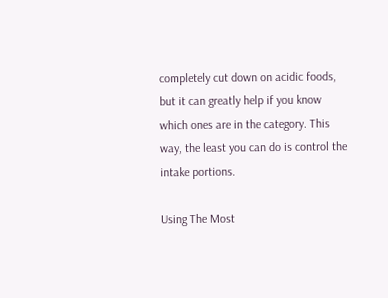completely cut down on acidic foods, but it can greatly help if you know which ones are in the category. This way, the least you can do is control the intake portions.

Using The Most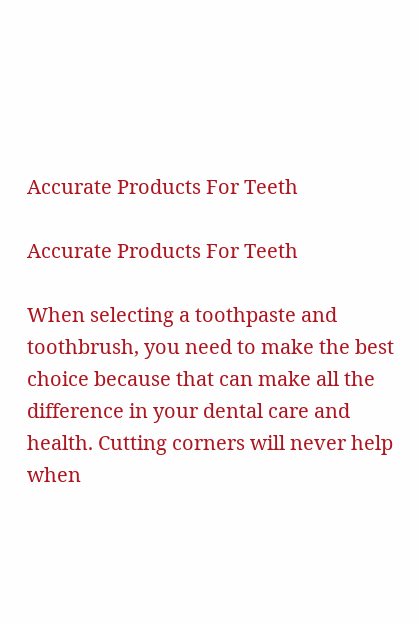Accurate Products For Teeth

Accurate Products For Teeth

When selecting a toothpaste and toothbrush, you need to make the best choice because that can make all the difference in your dental care and health. Cutting corners will never help when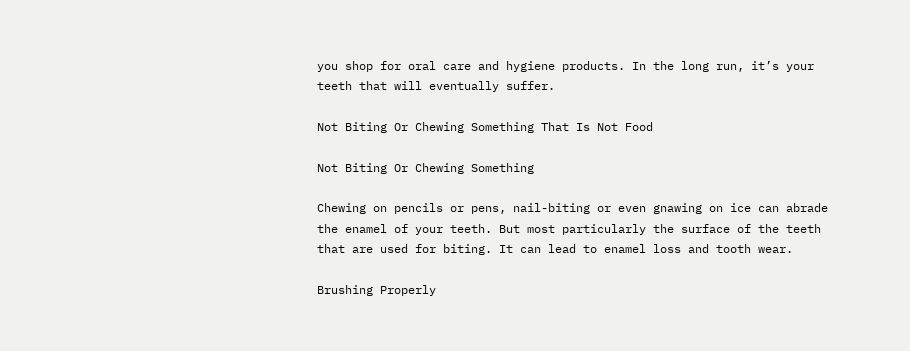you shop for oral care and hygiene products. In the long run, it’s your teeth that will eventually suffer.

Not Biting Or Chewing Something That Is Not Food

Not Biting Or Chewing Something

Chewing on pencils or pens, nail-biting or even gnawing on ice can abrade the enamel of your teeth. But most particularly the surface of the teeth that are used for biting. It can lead to enamel loss and tooth wear.

Brushing Properly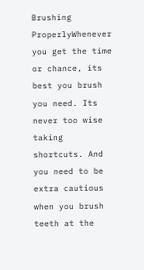Brushing ProperlyWhenever you get the time or chance, its best you brush you need. Its never too wise taking shortcuts. And you need to be extra cautious when you brush teeth at the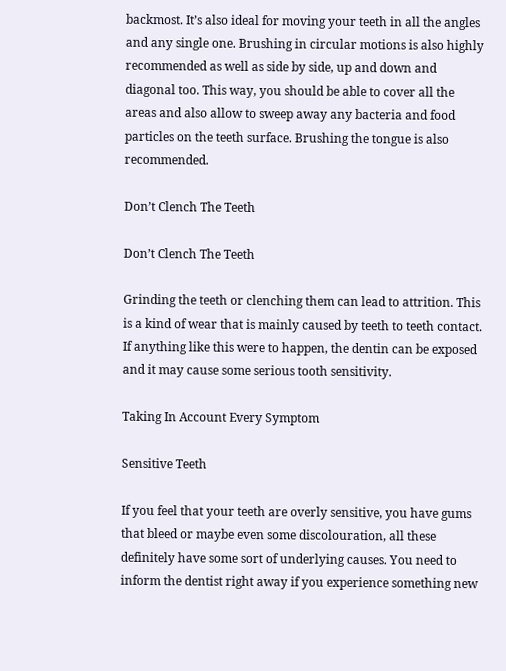backmost. It’s also ideal for moving your teeth in all the angles and any single one. Brushing in circular motions is also highly recommended as well as side by side, up and down and diagonal too. This way, you should be able to cover all the areas and also allow to sweep away any bacteria and food particles on the teeth surface. Brushing the tongue is also recommended.

Don’t Clench The Teeth

Don’t Clench The Teeth

Grinding the teeth or clenching them can lead to attrition. This is a kind of wear that is mainly caused by teeth to teeth contact. If anything like this were to happen, the dentin can be exposed and it may cause some serious tooth sensitivity.

Taking In Account Every Symptom

Sensitive Teeth

If you feel that your teeth are overly sensitive, you have gums that bleed or maybe even some discolouration, all these definitely have some sort of underlying causes. You need to inform the dentist right away if you experience something new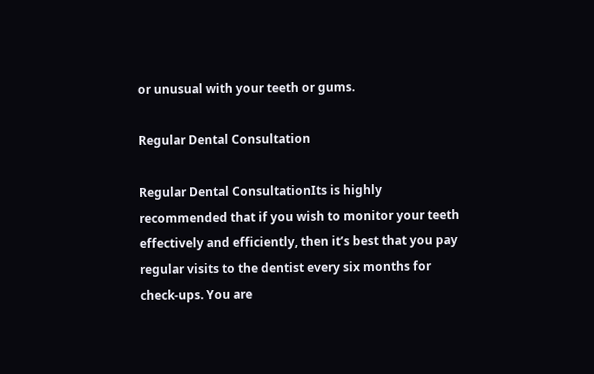or unusual with your teeth or gums.

Regular Dental Consultation

Regular Dental ConsultationIts is highly recommended that if you wish to monitor your teeth effectively and efficiently, then it’s best that you pay regular visits to the dentist every six months for check-ups. You are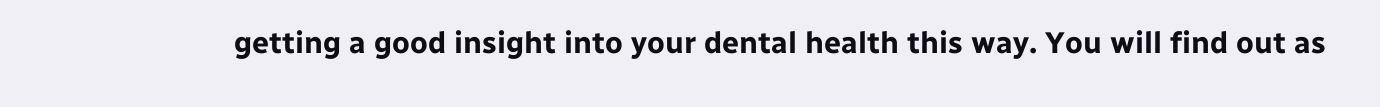getting a good insight into your dental health this way. You will find out as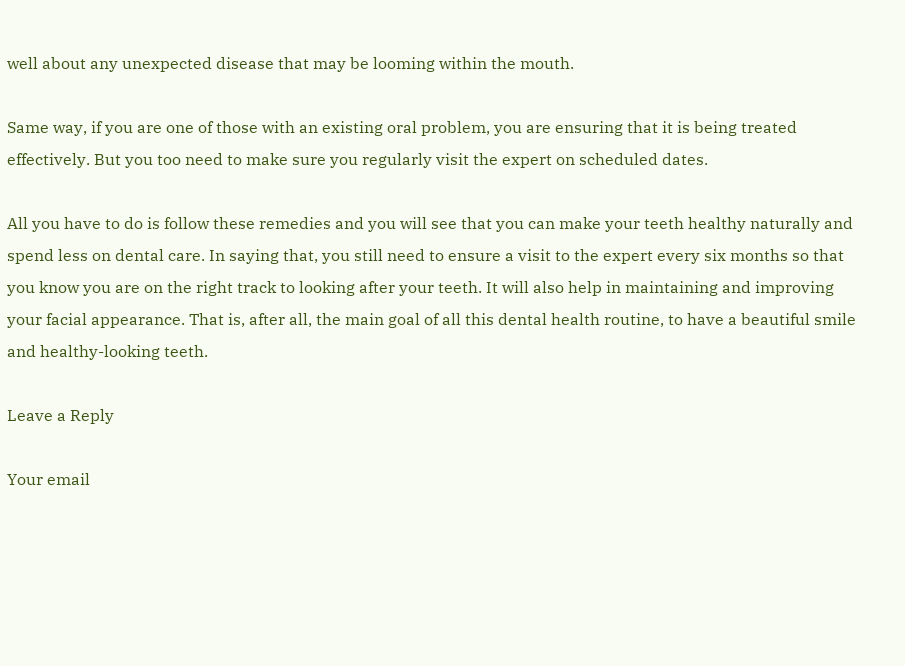well about any unexpected disease that may be looming within the mouth.

Same way, if you are one of those with an existing oral problem, you are ensuring that it is being treated effectively. But you too need to make sure you regularly visit the expert on scheduled dates.

All you have to do is follow these remedies and you will see that you can make your teeth healthy naturally and spend less on dental care. In saying that, you still need to ensure a visit to the expert every six months so that you know you are on the right track to looking after your teeth. It will also help in maintaining and improving your facial appearance. That is, after all, the main goal of all this dental health routine, to have a beautiful smile and healthy-looking teeth.

Leave a Reply

Your email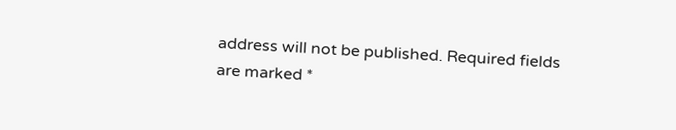address will not be published. Required fields are marked *